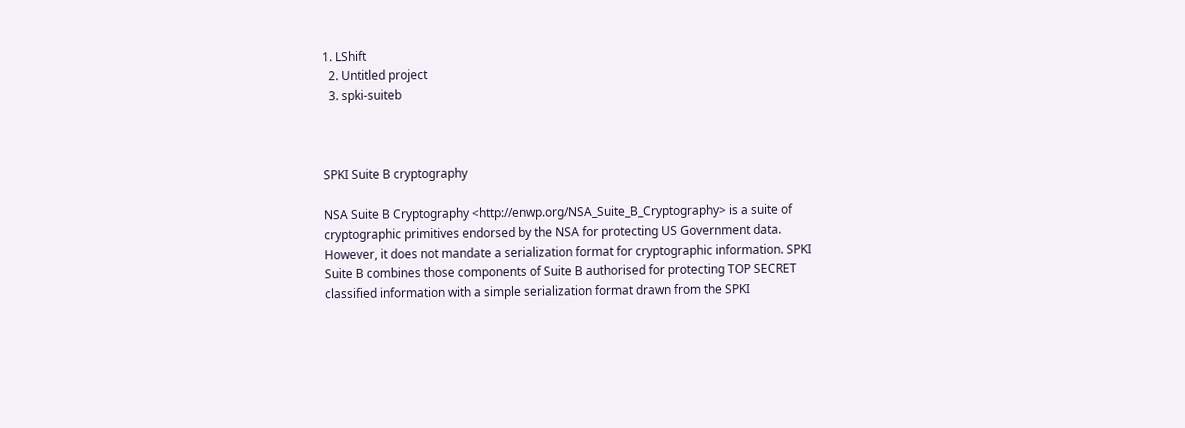1. LShift
  2. Untitled project
  3. spki-suiteb



SPKI Suite B cryptography

NSA Suite B Cryptography <http://enwp.org/NSA_Suite_B_Cryptography> is a suite of cryptographic primitives endorsed by the NSA for protecting US Government data. However, it does not mandate a serialization format for cryptographic information. SPKI Suite B combines those components of Suite B authorised for protecting TOP SECRET classified information with a simple serialization format drawn from the SPKI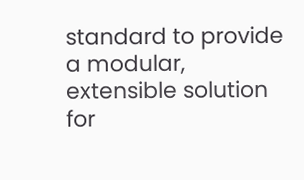standard to provide a modular, extensible solution for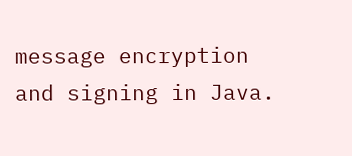message encryption and signing in Java.